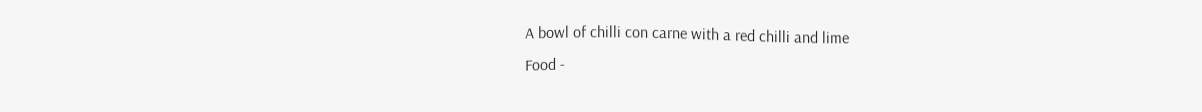A bowl of chilli con carne with a red chilli and lime
Food -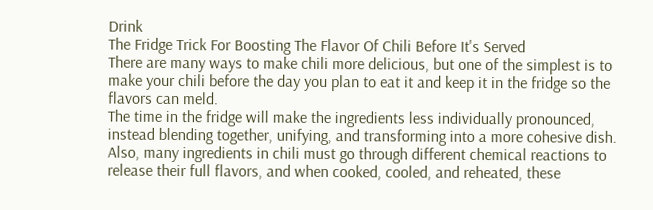Drink
The Fridge Trick For Boosting The Flavor Of Chili Before It's Served
There are many ways to make chili more delicious, but one of the simplest is to make your chili before the day you plan to eat it and keep it in the fridge so the flavors can meld.
The time in the fridge will make the ingredients less individually pronounced, instead blending together, unifying, and transforming into a more cohesive dish.
Also, many ingredients in chili must go through different chemical reactions to release their full flavors, and when cooked, cooled, and reheated, these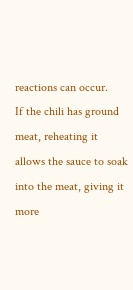reactions can occur.
If the chili has ground meat, reheating it allows the sauce to soak into the meat, giving it more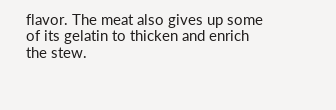flavor. The meat also gives up some of its gelatin to thicken and enrich the stew.